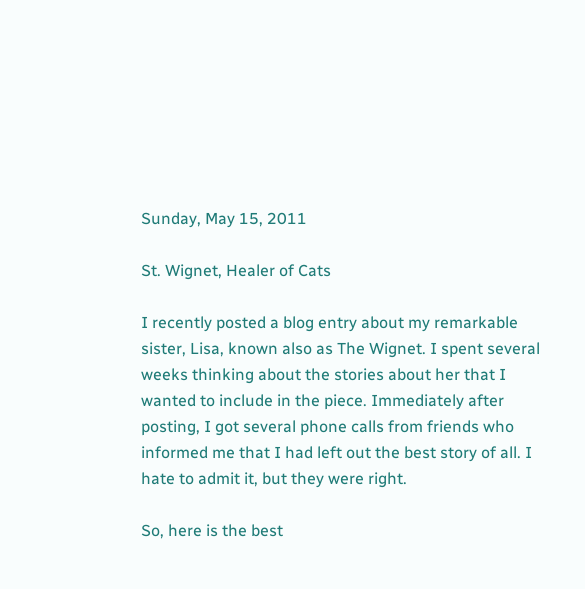Sunday, May 15, 2011

St. Wignet, Healer of Cats

I recently posted a blog entry about my remarkable sister, Lisa, known also as The Wignet. I spent several weeks thinking about the stories about her that I wanted to include in the piece. Immediately after posting, I got several phone calls from friends who informed me that I had left out the best story of all. I hate to admit it, but they were right.

So, here is the best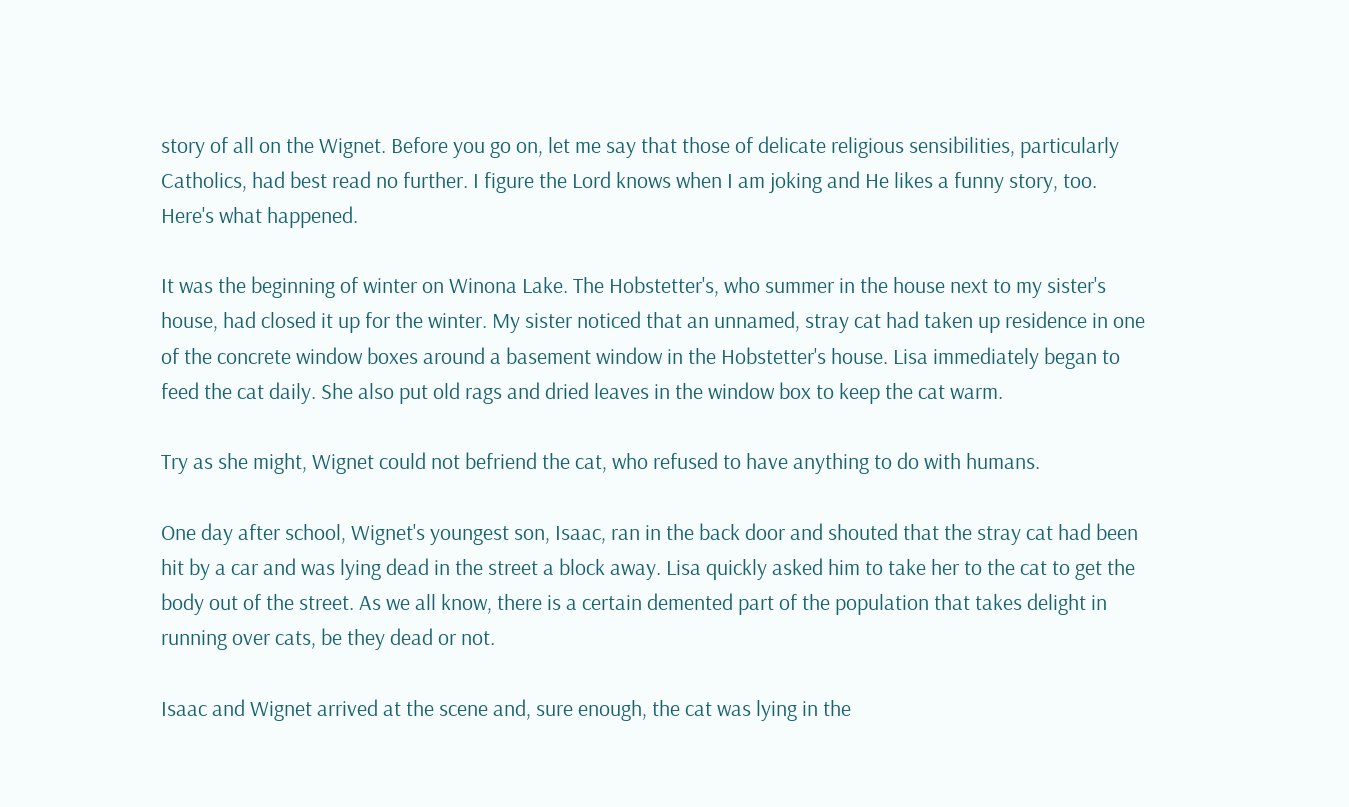story of all on the Wignet. Before you go on, let me say that those of delicate religious sensibilities, particularly Catholics, had best read no further. I figure the Lord knows when I am joking and He likes a funny story, too. Here's what happened.

It was the beginning of winter on Winona Lake. The Hobstetter's, who summer in the house next to my sister's house, had closed it up for the winter. My sister noticed that an unnamed, stray cat had taken up residence in one of the concrete window boxes around a basement window in the Hobstetter's house. Lisa immediately began to feed the cat daily. She also put old rags and dried leaves in the window box to keep the cat warm.

Try as she might, Wignet could not befriend the cat, who refused to have anything to do with humans.

One day after school, Wignet's youngest son, Isaac, ran in the back door and shouted that the stray cat had been hit by a car and was lying dead in the street a block away. Lisa quickly asked him to take her to the cat to get the body out of the street. As we all know, there is a certain demented part of the population that takes delight in running over cats, be they dead or not.

Isaac and Wignet arrived at the scene and, sure enough, the cat was lying in the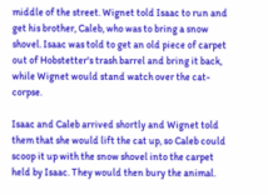middle of the street. Wignet told Isaac to run and get his brother, Caleb, who was to bring a snow shovel. Isaac was told to get an old piece of carpet out of Hobstetter's trash barrel and bring it back, while Wignet would stand watch over the cat-corpse.

Isaac and Caleb arrived shortly and Wignet told them that she would lift the cat up, so Caleb could scoop it up with the snow shovel into the carpet held by Isaac. They would then bury the animal.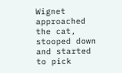Wignet approached the cat, stooped down and started to pick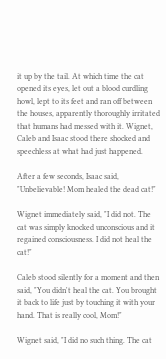it up by the tail. At which time the cat opened its eyes, let out a blood curdling howl, lept to its feet and ran off between the houses, apparently thoroughly irritated that humans had messed with it. Wignet, Caleb and Isaac stood there shocked and speechless at what had just happened.

After a few seconds, Isaac said, "Unbelievable! Mom healed the dead cat!"

Wignet immediately said, "I did not. The cat was simply knocked unconscious and it regained consciousness. I did not heal the cat!"

Caleb stood silently for a moment and then said, "You didn't heal the cat. You brought it back to life just by touching it with your hand. That is really cool, Mom!"

Wignet said, "I did no such thing. The cat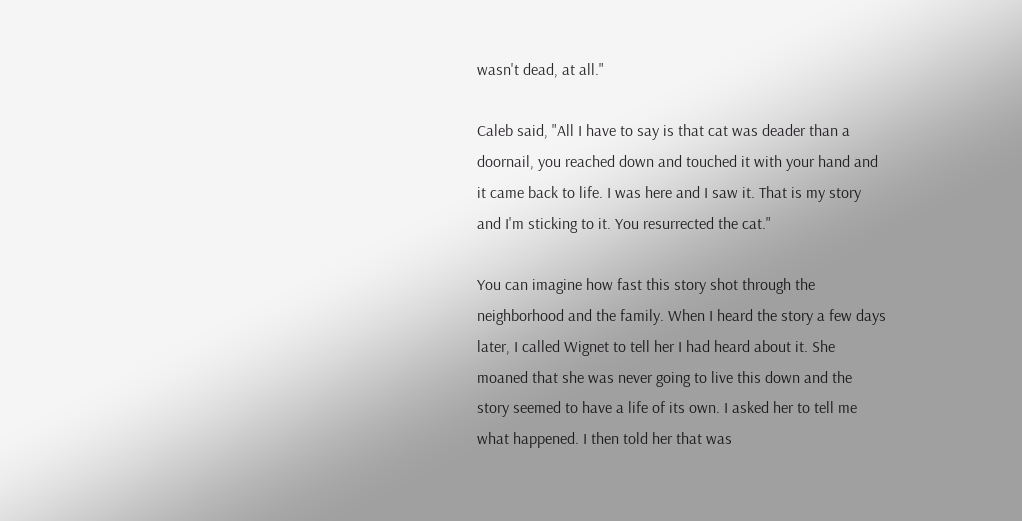wasn't dead, at all."

Caleb said, "All I have to say is that cat was deader than a doornail, you reached down and touched it with your hand and it came back to life. I was here and I saw it. That is my story and I'm sticking to it. You resurrected the cat."

You can imagine how fast this story shot through the neighborhood and the family. When I heard the story a few days later, I called Wignet to tell her I had heard about it. She moaned that she was never going to live this down and the story seemed to have a life of its own. I asked her to tell me what happened. I then told her that was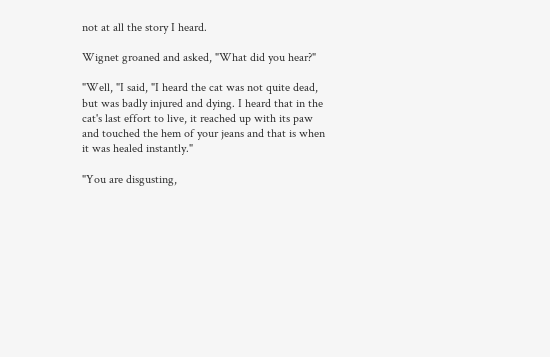not at all the story I heard.

Wignet groaned and asked, "What did you hear?"

"Well, "I said, "I heard the cat was not quite dead, but was badly injured and dying. I heard that in the cat's last effort to live, it reached up with its paw and touched the hem of your jeans and that is when it was healed instantly."

"You are disgusting,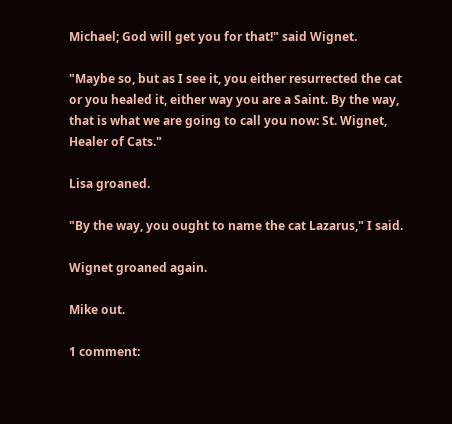Michael; God will get you for that!" said Wignet.

"Maybe so, but as I see it, you either resurrected the cat or you healed it, either way you are a Saint. By the way, that is what we are going to call you now: St. Wignet, Healer of Cats."

Lisa groaned.

"By the way, you ought to name the cat Lazarus," I said.

Wignet groaned again.

Mike out.

1 comment: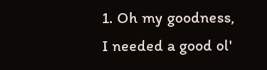1. Oh my goodness, I needed a good ol'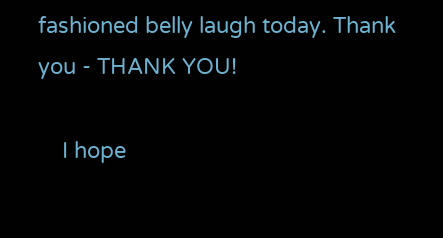fashioned belly laugh today. Thank you - THANK YOU!

    I hope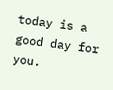today is a good day for you.